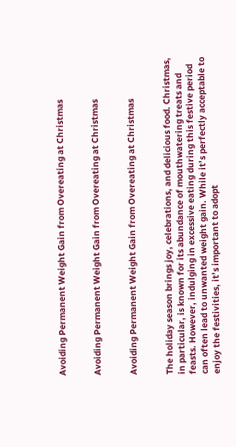Avoiding Permanent Weight Gain from Overeating at Christmas


Avoiding Permanent Weight Gain from Overeating at Christmas


Avoiding Permanent Weight Gain from Overeating at Christmas


The holiday season brings joy, celebrations, and delicious food. Christmas, in particular, is known for its abundance of mouthwatering treats and feasts. However, indulging in excessive eating during this festive period can often lead to unwanted weight gain. While it’s perfectly acceptable to enjoy the festivities, it’s important to adopt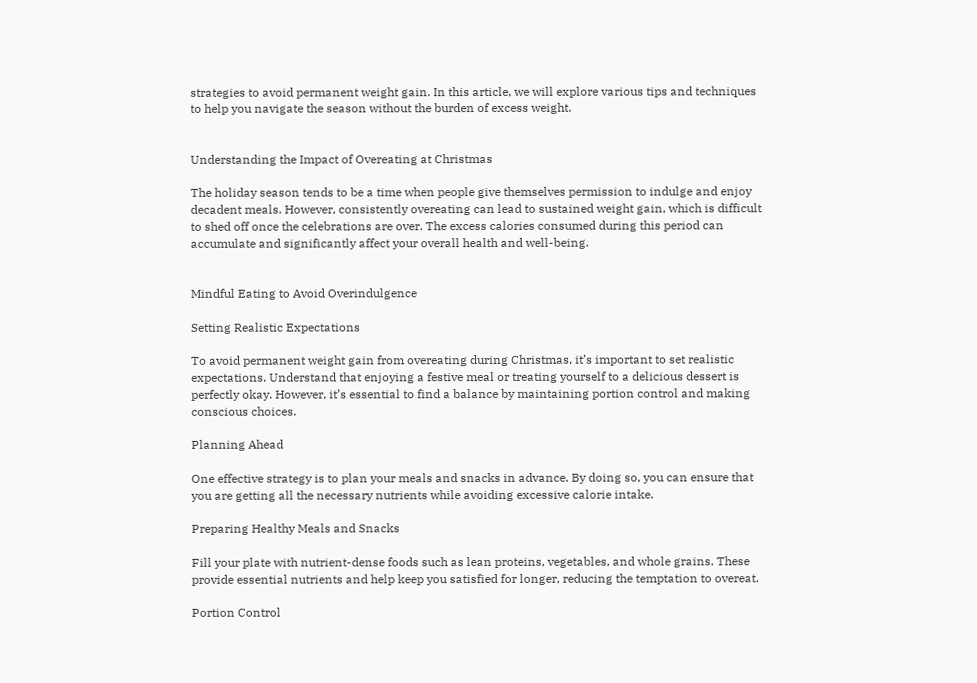strategies to avoid permanent weight gain. In this article, we will explore various tips and techniques to help you navigate the season without the burden of excess weight.


Understanding the Impact of Overeating at Christmas

The holiday season tends to be a time when people give themselves permission to indulge and enjoy decadent meals. However, consistently overeating can lead to sustained weight gain, which is difficult to shed off once the celebrations are over. The excess calories consumed during this period can accumulate and significantly affect your overall health and well-being.


Mindful Eating to Avoid Overindulgence

Setting Realistic Expectations

To avoid permanent weight gain from overeating during Christmas, it’s important to set realistic expectations. Understand that enjoying a festive meal or treating yourself to a delicious dessert is perfectly okay. However, it’s essential to find a balance by maintaining portion control and making conscious choices.

Planning Ahead

One effective strategy is to plan your meals and snacks in advance. By doing so, you can ensure that you are getting all the necessary nutrients while avoiding excessive calorie intake.

Preparing Healthy Meals and Snacks

Fill your plate with nutrient-dense foods such as lean proteins, vegetables, and whole grains. These provide essential nutrients and help keep you satisfied for longer, reducing the temptation to overeat.

Portion Control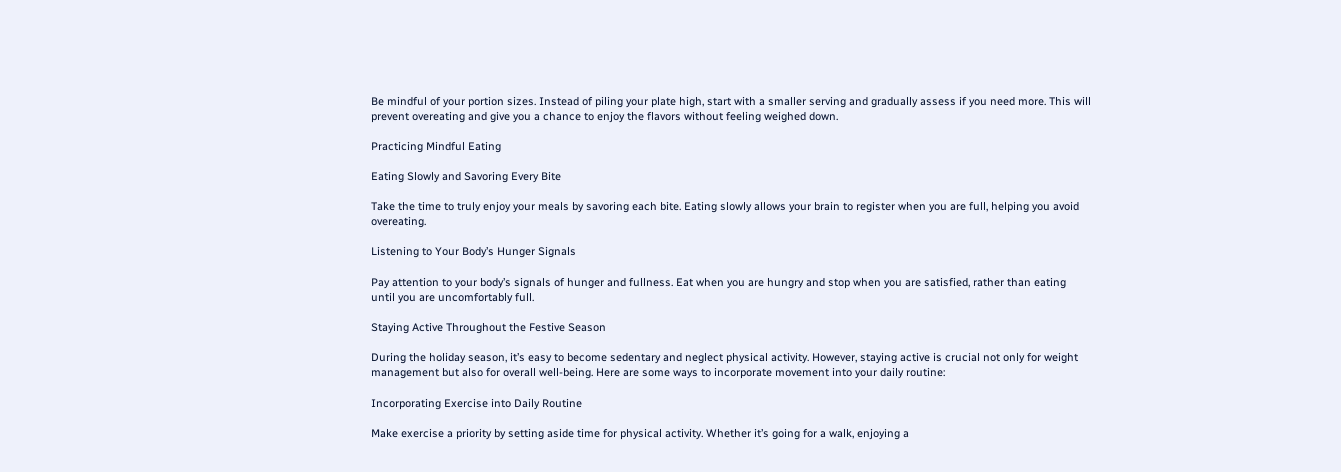Be mindful of your portion sizes. Instead of piling your plate high, start with a smaller serving and gradually assess if you need more. This will prevent overeating and give you a chance to enjoy the flavors without feeling weighed down.

Practicing Mindful Eating

Eating Slowly and Savoring Every Bite

Take the time to truly enjoy your meals by savoring each bite. Eating slowly allows your brain to register when you are full, helping you avoid overeating.

Listening to Your Body’s Hunger Signals

Pay attention to your body’s signals of hunger and fullness. Eat when you are hungry and stop when you are satisfied, rather than eating until you are uncomfortably full.

Staying Active Throughout the Festive Season

During the holiday season, it’s easy to become sedentary and neglect physical activity. However, staying active is crucial not only for weight management but also for overall well-being. Here are some ways to incorporate movement into your daily routine:

Incorporating Exercise into Daily Routine

Make exercise a priority by setting aside time for physical activity. Whether it’s going for a walk, enjoying a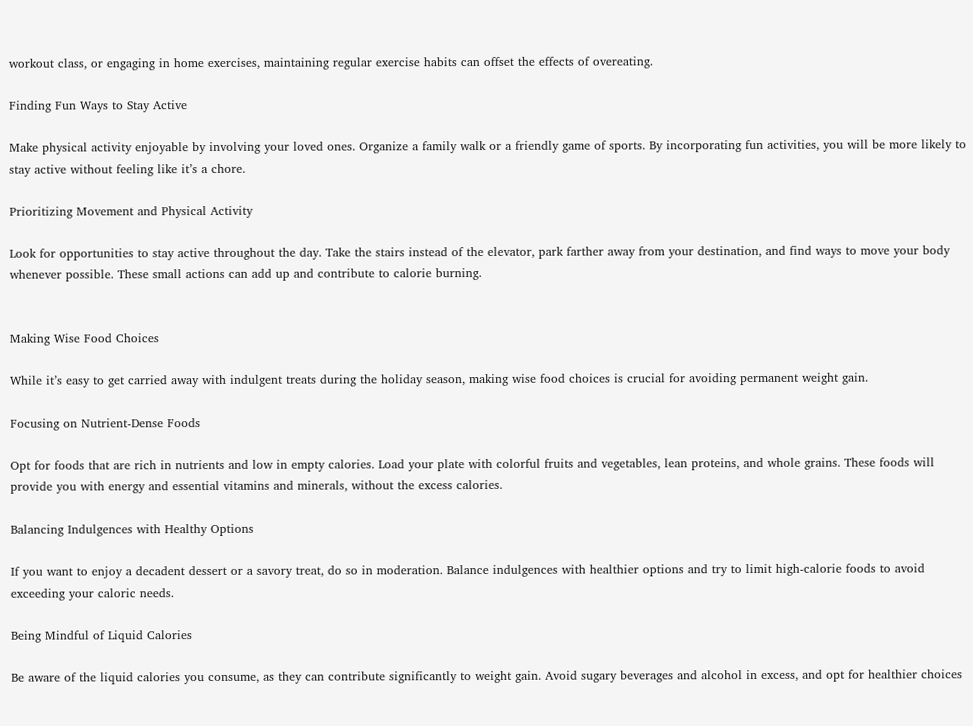workout class, or engaging in home exercises, maintaining regular exercise habits can offset the effects of overeating.

Finding Fun Ways to Stay Active

Make physical activity enjoyable by involving your loved ones. Organize a family walk or a friendly game of sports. By incorporating fun activities, you will be more likely to stay active without feeling like it’s a chore.

Prioritizing Movement and Physical Activity

Look for opportunities to stay active throughout the day. Take the stairs instead of the elevator, park farther away from your destination, and find ways to move your body whenever possible. These small actions can add up and contribute to calorie burning.


Making Wise Food Choices

While it’s easy to get carried away with indulgent treats during the holiday season, making wise food choices is crucial for avoiding permanent weight gain.

Focusing on Nutrient-Dense Foods

Opt for foods that are rich in nutrients and low in empty calories. Load your plate with colorful fruits and vegetables, lean proteins, and whole grains. These foods will provide you with energy and essential vitamins and minerals, without the excess calories.

Balancing Indulgences with Healthy Options

If you want to enjoy a decadent dessert or a savory treat, do so in moderation. Balance indulgences with healthier options and try to limit high-calorie foods to avoid exceeding your caloric needs.

Being Mindful of Liquid Calories

Be aware of the liquid calories you consume, as they can contribute significantly to weight gain. Avoid sugary beverages and alcohol in excess, and opt for healthier choices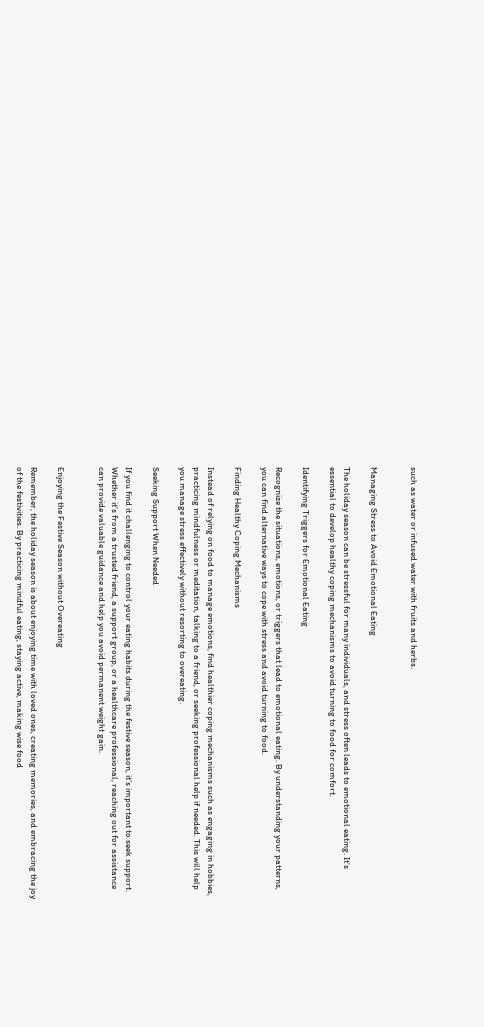such as water or infused water with fruits and herbs.


Managing Stress to Avoid Emotional Eating

The holiday season can be stressful for many individuals, and stress often leads to emotional eating. It’s essential to develop healthy coping mechanisms to avoid turning to food for comfort.

Identifying Triggers for Emotional Eating

Recognize the situations, emotions, or triggers that lead to emotional eating. By understanding your patterns, you can find alternative ways to cope with stress and avoid turning to food.

Finding Healthy Coping Mechanisms

Instead of relying on food to manage emotions, find healthier coping mechanisms such as engaging in hobbies, practicing mindfulness or meditation, talking to a friend, or seeking professional help if needed. This will help you manage stress effectively without resorting to overeating.

Seeking Support When Needed

If you find it challenging to control your eating habits during the festive season, it’s important to seek support. Whether it’s from a trusted friend, a support group, or a healthcare professional, reaching out for assistance can provide valuable guidance and help you avoid permanent weight gain.


Enjoying the Festive Season without Overeating

Remember, the holiday season is about enjoying time with loved ones, creating memories, and embracing the joy of the festivities. By practicing mindful eating, staying active, making wise food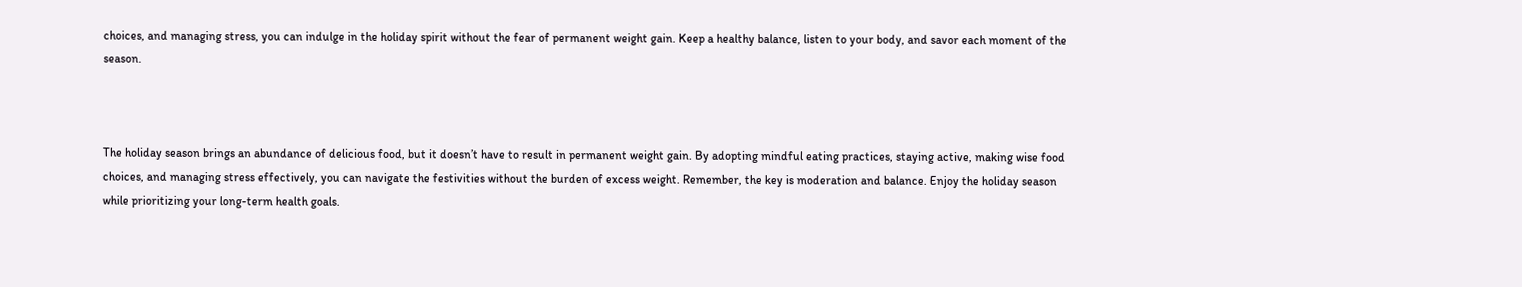choices, and managing stress, you can indulge in the holiday spirit without the fear of permanent weight gain. Keep a healthy balance, listen to your body, and savor each moment of the season.



The holiday season brings an abundance of delicious food, but it doesn’t have to result in permanent weight gain. By adopting mindful eating practices, staying active, making wise food choices, and managing stress effectively, you can navigate the festivities without the burden of excess weight. Remember, the key is moderation and balance. Enjoy the holiday season while prioritizing your long-term health goals.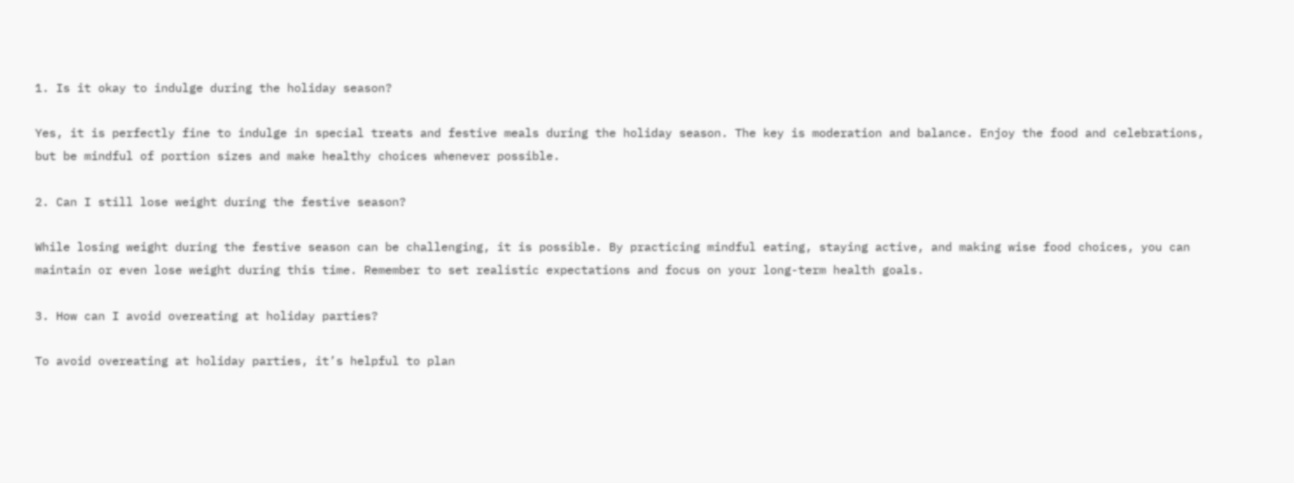1. Is it okay to indulge during the holiday season?

Yes, it is perfectly fine to indulge in special treats and festive meals during the holiday season. The key is moderation and balance. Enjoy the food and celebrations, but be mindful of portion sizes and make healthy choices whenever possible.

2. Can I still lose weight during the festive season?

While losing weight during the festive season can be challenging, it is possible. By practicing mindful eating, staying active, and making wise food choices, you can maintain or even lose weight during this time. Remember to set realistic expectations and focus on your long-term health goals.

3. How can I avoid overeating at holiday parties?

To avoid overeating at holiday parties, it’s helpful to plan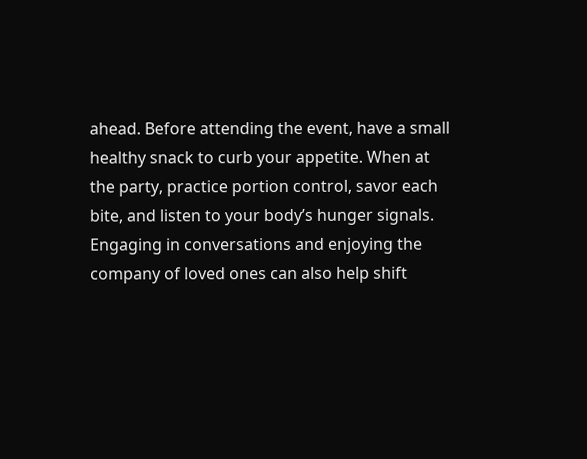ahead. Before attending the event, have a small healthy snack to curb your appetite. When at the party, practice portion control, savor each bite, and listen to your body’s hunger signals. Engaging in conversations and enjoying the company of loved ones can also help shift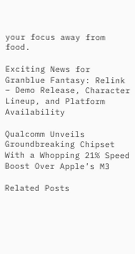your focus away from food.

Exciting News for Granblue Fantasy: Relink – Demo Release, Character Lineup, and Platform Availability

Qualcomm Unveils Groundbreaking Chipset With a Whopping 21% Speed Boost Over Apple’s M3

Related Posts